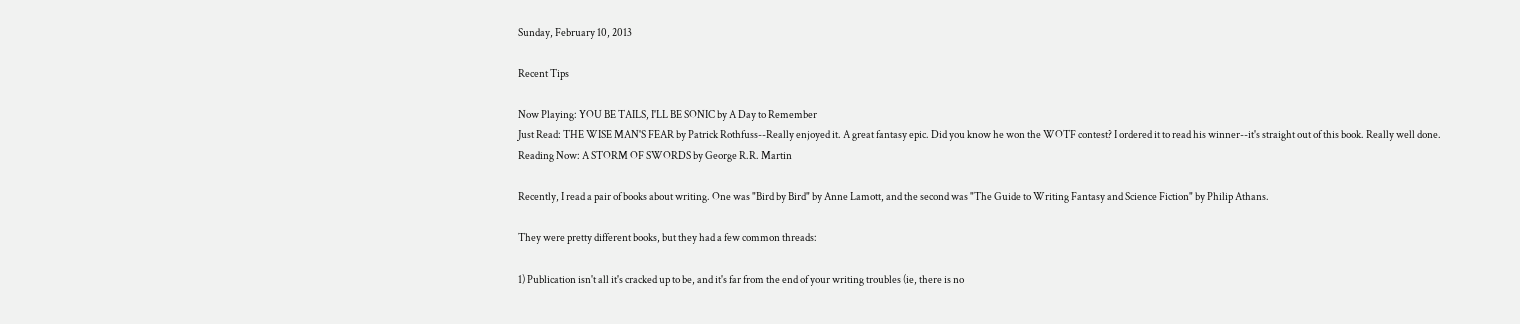Sunday, February 10, 2013

Recent Tips

Now Playing: YOU BE TAILS, I'LL BE SONIC by A Day to Remember
Just Read: THE WISE MAN'S FEAR by Patrick Rothfuss--Really enjoyed it. A great fantasy epic. Did you know he won the WOTF contest? I ordered it to read his winner--it's straight out of this book. Really well done.
Reading Now: A STORM OF SWORDS by George R.R. Martin

Recently, I read a pair of books about writing. One was "Bird by Bird" by Anne Lamott, and the second was "The Guide to Writing Fantasy and Science Fiction" by Philip Athans.

They were pretty different books, but they had a few common threads:

1) Publication isn't all it's cracked up to be, and it's far from the end of your writing troubles (ie, there is no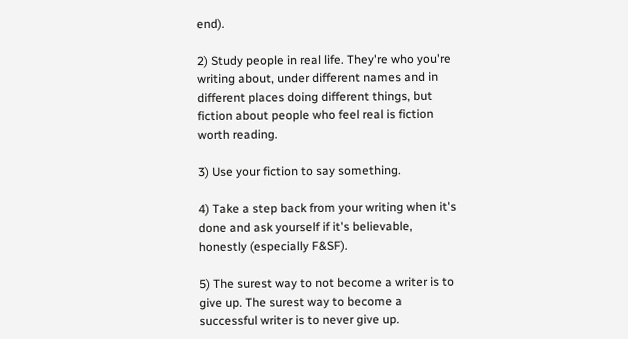end).

2) Study people in real life. They're who you're writing about, under different names and in different places doing different things, but fiction about people who feel real is fiction worth reading.

3) Use your fiction to say something.

4) Take a step back from your writing when it's done and ask yourself if it's believable, honestly (especially F&SF).

5) The surest way to not become a writer is to give up. The surest way to become a successful writer is to never give up.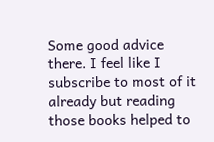Some good advice there. I feel like I subscribe to most of it already but reading those books helped to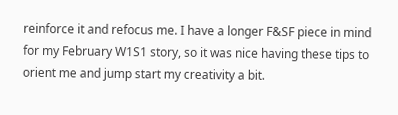reinforce it and refocus me. I have a longer F&SF piece in mind for my February W1S1 story, so it was nice having these tips to orient me and jump start my creativity a bit.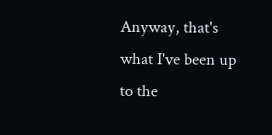Anyway, that's what I've been up to the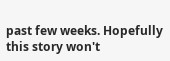past few weeks. Hopefully this story won't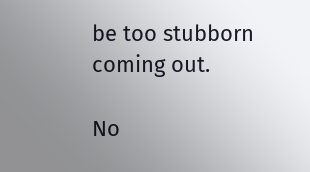be too stubborn coming out.

No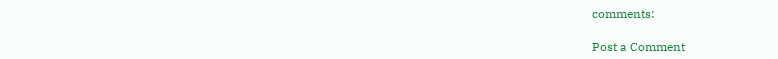comments:

Post a Comment